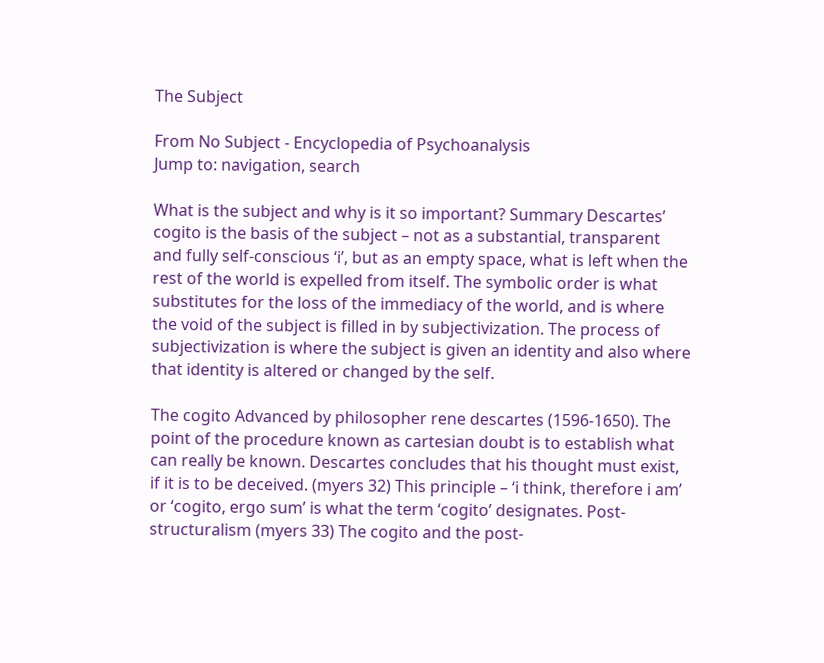The Subject

From No Subject - Encyclopedia of Psychoanalysis
Jump to: navigation, search

What is the subject and why is it so important? Summary Descartes’ cogito is the basis of the subject – not as a substantial, transparent and fully self-conscious ‘i’, but as an empty space, what is left when the rest of the world is expelled from itself. The symbolic order is what substitutes for the loss of the immediacy of the world, and is where the void of the subject is filled in by subjectivization. The process of subjectivization is where the subject is given an identity and also where that identity is altered or changed by the self.

The cogito Advanced by philosopher rene descartes (1596-1650). The point of the procedure known as cartesian doubt is to establish what can really be known. Descartes concludes that his thought must exist, if it is to be deceived. (myers 32) This principle – ‘i think, therefore i am’ or ‘cogito, ergo sum’ is what the term ‘cogito’ designates. Post-structuralism (myers 33) The cogito and the post-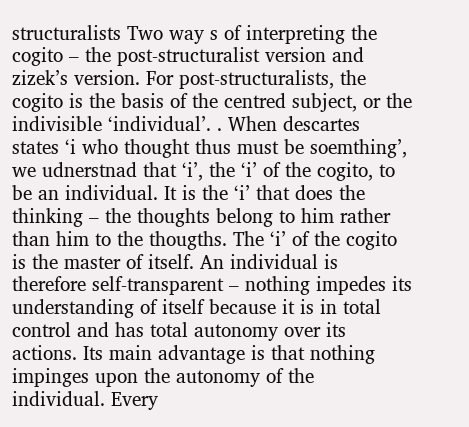structuralists Two way s of interpreting the cogito – the post-structuralist version and zizek’s version. For post-structuralists, the cogito is the basis of the centred subject, or the indivisible ‘individual’. . When descartes states ‘i who thought thus must be soemthing’, we udnerstnad that ‘i’, the ‘i’ of the cogito, to be an individual. It is the ‘i’ that does the thinking – the thoughts belong to him rather than him to the thougths. The ‘i’ of the cogito is the master of itself. An individual is therefore self-transparent – nothing impedes its understanding of itself because it is in total control and has total autonomy over its actions. Its main advantage is that nothing impinges upon the autonomy of the individual. Every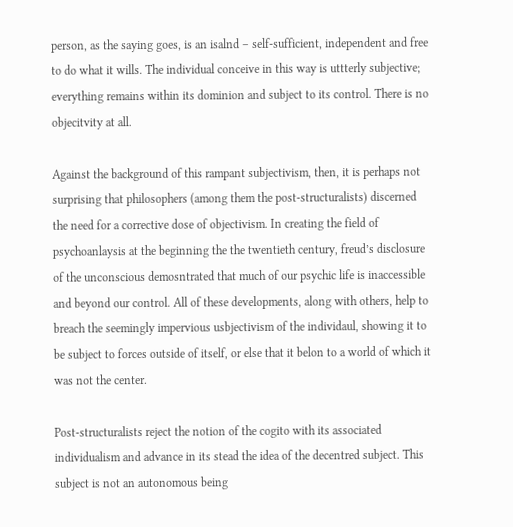person, as the saying goes, is an isalnd – self-sufficient, independent and free to do what it wills. The individual conceive in this way is uttterly subjective; everything remains within its dominion and subject to its control. There is no objecitvity at all.

Against the background of this rampant subjectivism, then, it is perhaps not surprising that philosophers (among them the post-structuralists) discerned the need for a corrective dose of objectivism. In creating the field of psychoanlaysis at the beginning the the twentieth century, freud’s disclosure of the unconscious demosntrated that much of our psychic life is inaccessible and beyond our control. All of these developments, along with others, help to breach the seemingly impervious usbjectivism of the individaul, showing it to be subject to forces outside of itself, or else that it belon to a world of which it was not the center.

Post-structuralists reject the notion of the cogito with its associated individualism and advance in its stead the idea of the decentred subject. This subject is not an autonomous being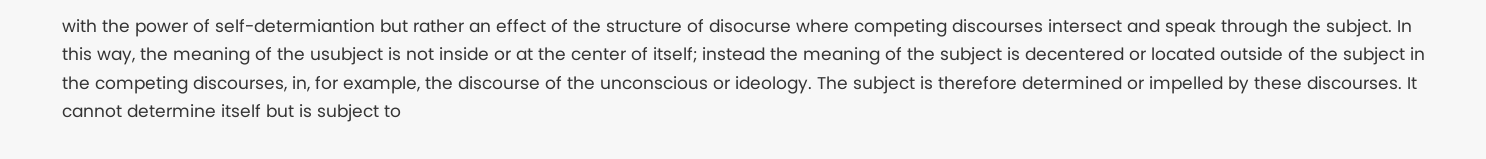with the power of self-determiantion but rather an effect of the structure of disocurse where competing discourses intersect and speak through the subject. In this way, the meaning of the usubject is not inside or at the center of itself; instead the meaning of the subject is decentered or located outside of the subject in the competing discourses, in, for example, the discourse of the unconscious or ideology. The subject is therefore determined or impelled by these discourses. It cannot determine itself but is subject to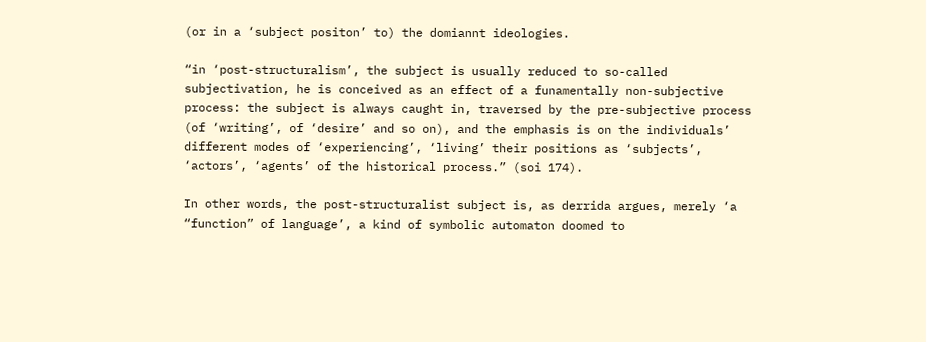(or in a ‘subject positon’ to) the domiannt ideologies.

“in ‘post-structuralism’, the subject is usually reduced to so-called subjectivation, he is conceived as an effect of a funamentally non-subjective process: the subject is always caught in, traversed by the pre-subjective process (of ‘writing’, of ‘desire’ and so on), and the emphasis is on the individuals’ different modes of ‘experiencing’, ‘living’ their positions as ‘subjects’, ‘actors’, ‘agents’ of the historical process.” (soi 174).

In other words, the post-structuralist subject is, as derrida argues, merely ‘a “function” of language’, a kind of symbolic automaton doomed to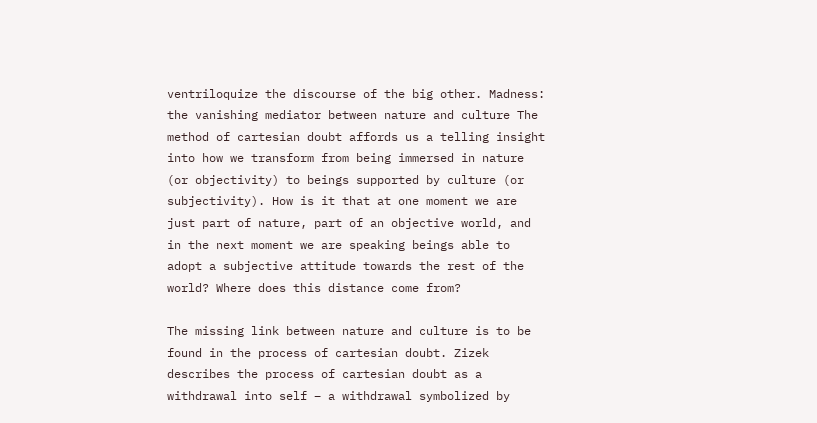ventriloquize the discourse of the big other. Madness: the vanishing mediator between nature and culture The method of cartesian doubt affords us a telling insight into how we transform from being immersed in nature (or objectivity) to beings supported by culture (or subjectivity). How is it that at one moment we are just part of nature, part of an objective world, and in the next moment we are speaking beings able to adopt a subjective attitude towards the rest of the world? Where does this distance come from?

The missing link between nature and culture is to be found in the process of cartesian doubt. Zizek describes the process of cartesian doubt as a withdrawal into self – a withdrawal symbolized by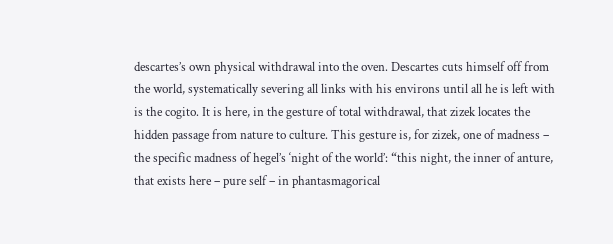descartes’s own physical withdrawal into the oven. Descartes cuts himself off from the world, systematically severing all links with his environs until all he is left with is the cogito. It is here, in the gesture of total withdrawal, that zizek locates the hidden passage from nature to culture. This gesture is, for zizek, one of madness – the specific madness of hegel’s ‘night of the world’: “this night, the inner of anture, that exists here – pure self – in phantasmagorical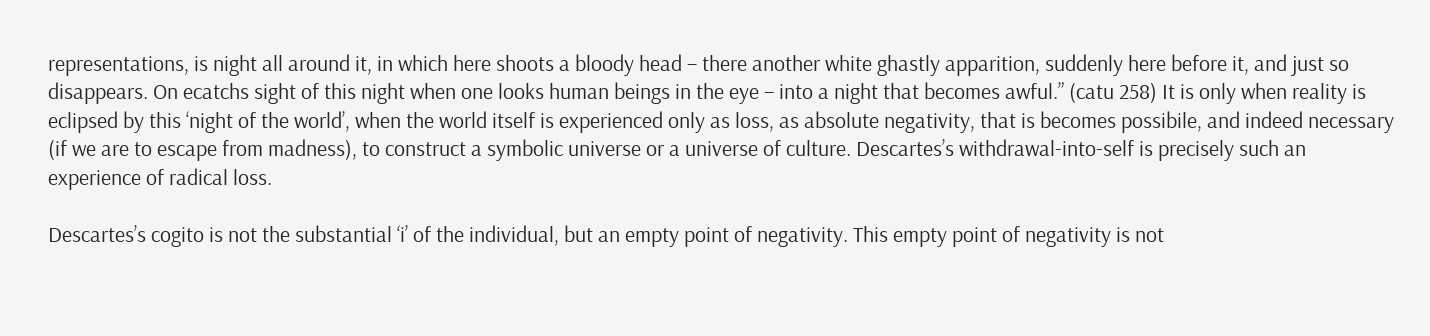representations, is night all around it, in which here shoots a bloody head – there another white ghastly apparition, suddenly here before it, and just so disappears. On ecatchs sight of this night when one looks human beings in the eye – into a night that becomes awful.” (catu 258) It is only when reality is eclipsed by this ‘night of the world’, when the world itself is experienced only as loss, as absolute negativity, that is becomes possibile, and indeed necessary (if we are to escape from madness), to construct a symbolic universe or a universe of culture. Descartes’s withdrawal-into-self is precisely such an experience of radical loss.

Descartes’s cogito is not the substantial ‘i’ of the individual, but an empty point of negativity. This empty point of negativity is not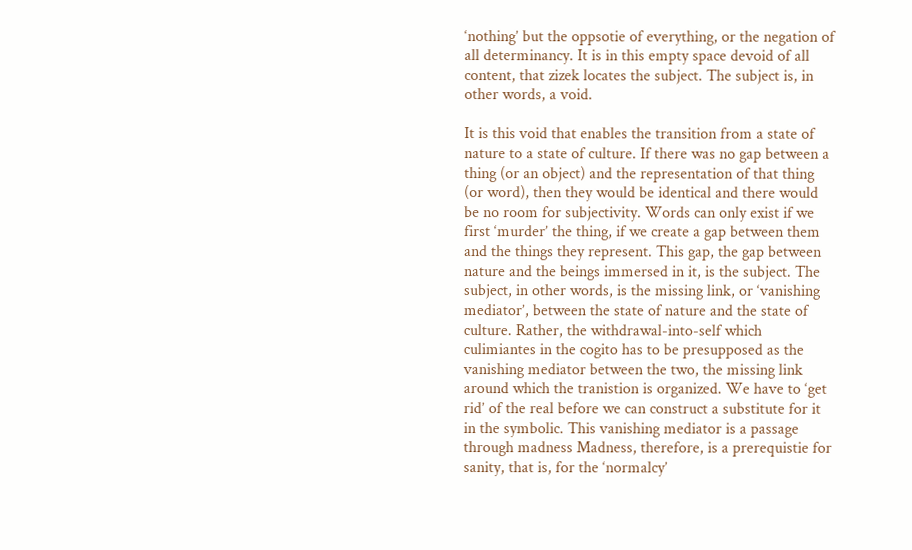‘nothing’ but the oppsotie of everything, or the negation of all determinancy. It is in this empty space devoid of all content, that zizek locates the subject. The subject is, in other words, a void.

It is this void that enables the transition from a state of nature to a state of culture. If there was no gap between a thing (or an object) and the representation of that thing (or word), then they would be identical and there would be no room for subjectivity. Words can only exist if we first ‘murder’ the thing, if we create a gap between them and the things they represent. This gap, the gap between nature and the beings immersed in it, is the subject. The subject, in other words, is the missing link, or ‘vanishing mediator’, between the state of nature and the state of culture. Rather, the withdrawal-into-self which culimiantes in the cogito has to be presupposed as the vanishing mediator between the two, the missing link around which the tranistion is organized. We have to ‘get rid’ of the real before we can construct a substitute for it in the symbolic. This vanishing mediator is a passage through madness Madness, therefore, is a prerequistie for sanity, that is, for the ‘normalcy’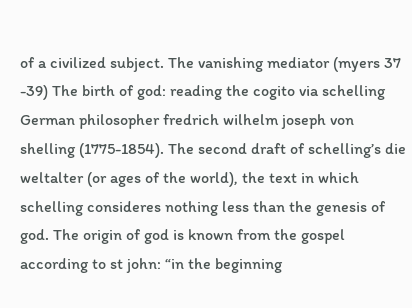of a civilized subject. The vanishing mediator (myers 37 -39) The birth of god: reading the cogito via schelling German philosopher fredrich wilhelm joseph von shelling (1775-1854). The second draft of schelling’s die weltalter (or ages of the world), the text in which schelling consideres nothing less than the genesis of god. The origin of god is known from the gospel according to st john: “in the beginning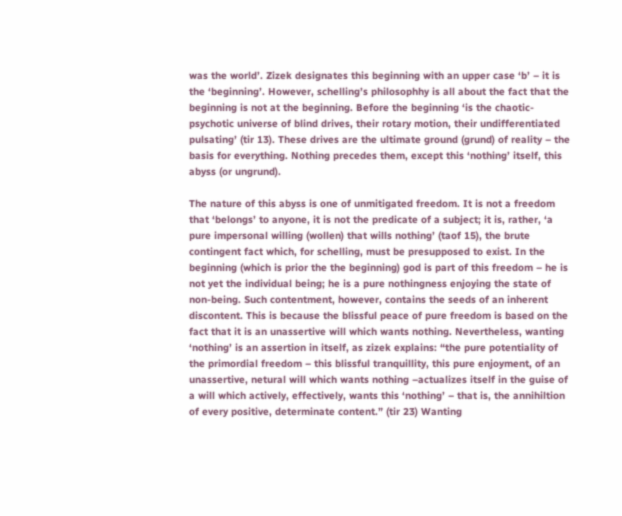was the world’. Zizek designates this beginning with an upper case ‘b’ – it is the ‘beginning’. However, schelling’s philosophhy is all about the fact that the beginning is not at the beginning. Before the beginning ‘is the chaotic-psychotic universe of blind drives, their rotary motion, their undifferentiated pulsating’ (tir 13). These drives are the ultimate ground (grund) of reality – the basis for everything. Nothing precedes them, except this ‘nothing’ itself, this abyss (or ungrund).

The nature of this abyss is one of unmitigated freedom. It is not a freedom that ‘belongs’ to anyone, it is not the predicate of a subject; it is, rather, ‘a pure impersonal willing (wollen) that wills nothing’ (taof 15), the brute contingent fact which, for schelling, must be presupposed to exist. In the beginning (which is prior the the beginning) god is part of this freedom – he is not yet the individual being; he is a pure nothingness enjoying the state of non-being. Such contentment, however, contains the seeds of an inherent discontent. This is because the blissful peace of pure freedom is based on the fact that it is an unassertive will which wants nothing. Nevertheless, wanting ‘nothing’ is an assertion in itself, as zizek explains: “the pure potentiality of the primordial freedom – this blissful tranquillity, this pure enjoyment, of an unassertive, netural will which wants nothing –actualizes itself in the guise of a will which actively, effectively, wants this ‘nothing’ – that is, the annihiltion of every positive, determinate content.” (tir 23) Wanting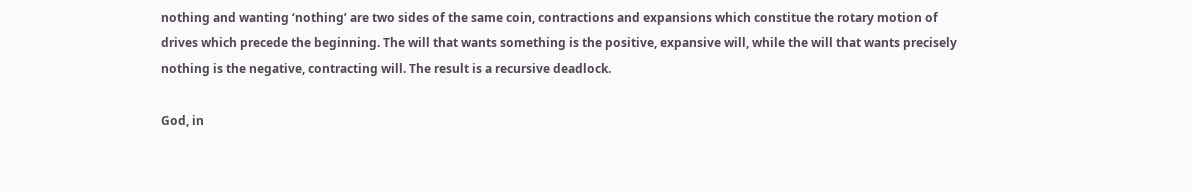nothing and wanting ‘nothing’ are two sides of the same coin, contractions and expansions which constitue the rotary motion of drives which precede the beginning. The will that wants something is the positive, expansive will, while the will that wants precisely nothing is the negative, contracting will. The result is a recursive deadlock.

God, in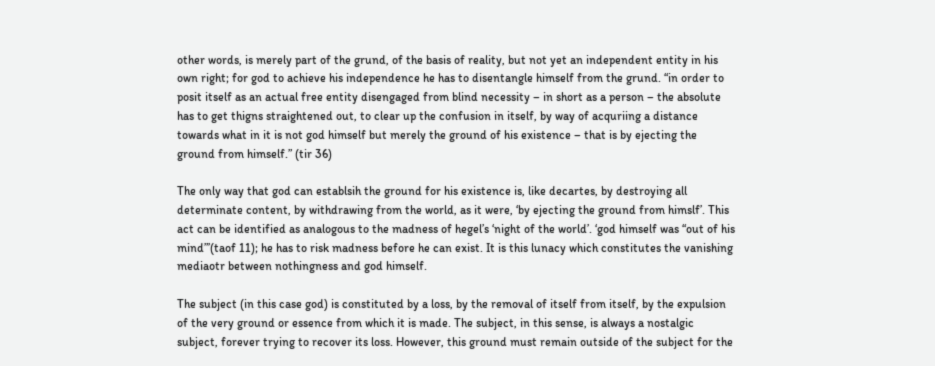other words, is merely part of the grund, of the basis of reality, but not yet an independent entity in his own right; for god to achieve his independence he has to disentangle himself from the grund. “in order to posit itself as an actual free entity disengaged from blind necessity – in short as a person – the absolute has to get thigns straightened out, to clear up the confusion in itself, by way of acquriing a distance towards what in it is not god himself but merely the ground of his existence – that is by ejecting the ground from himself.” (tir 36)

The only way that god can establsih the ground for his existence is, like decartes, by destroying all determinate content, by withdrawing from the world, as it were, ‘by ejecting the ground from himslf’. This act can be identified as analogous to the madness of hegel’s ‘night of the world’. ‘god himself was “out of his mind”’(taof 11); he has to risk madness before he can exist. It is this lunacy which constitutes the vanishing mediaotr between nothingness and god himself.

The subject (in this case god) is constituted by a loss, by the removal of itself from itself, by the expulsion of the very ground or essence from which it is made. The subject, in this sense, is always a nostalgic subject, forever trying to recover its loss. However, this ground must remain outside of the subject for the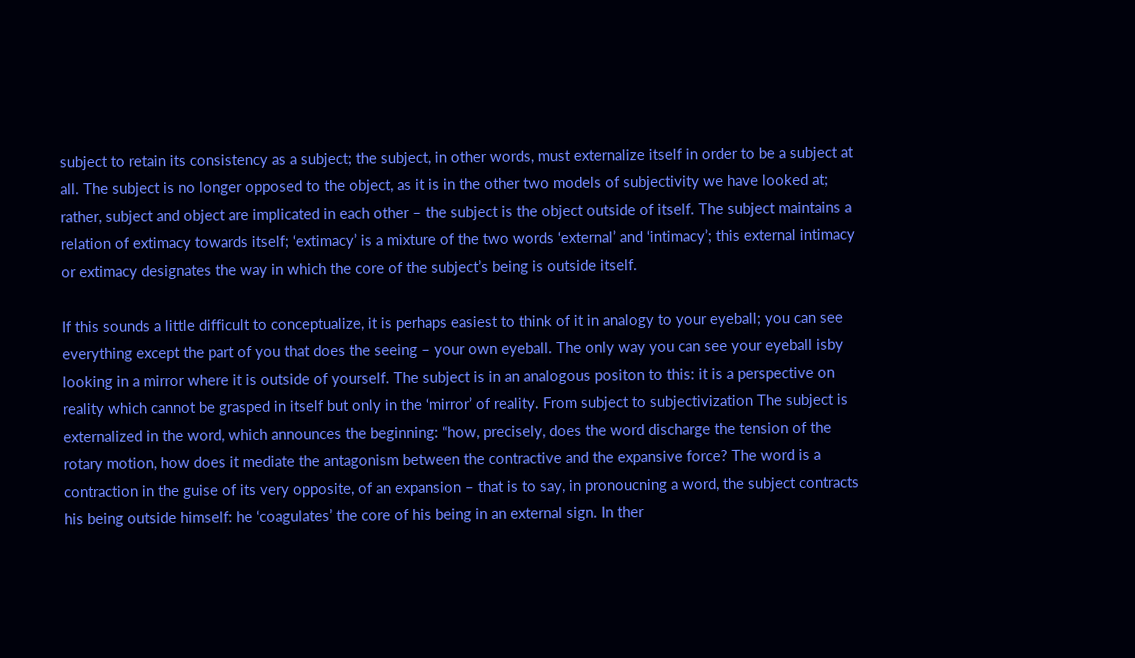subject to retain its consistency as a subject; the subject, in other words, must externalize itself in order to be a subject at all. The subject is no longer opposed to the object, as it is in the other two models of subjectivity we have looked at; rather, subject and object are implicated in each other – the subject is the object outside of itself. The subject maintains a relation of extimacy towards itself; ‘extimacy’ is a mixture of the two words ‘external’ and ‘intimacy’; this external intimacy or extimacy designates the way in which the core of the subject’s being is outside itself.

If this sounds a little difficult to conceptualize, it is perhaps easiest to think of it in analogy to your eyeball; you can see everything except the part of you that does the seeing – your own eyeball. The only way you can see your eyeball isby looking in a mirror where it is outside of yourself. The subject is in an analogous positon to this: it is a perspective on reality which cannot be grasped in itself but only in the ‘mirror’ of reality. From subject to subjectivization The subject is externalized in the word, which announces the beginning: “how, precisely, does the word discharge the tension of the rotary motion, how does it mediate the antagonism between the contractive and the expansive force? The word is a contraction in the guise of its very opposite, of an expansion – that is to say, in pronoucning a word, the subject contracts his being outside himself: he ‘coagulates’ the core of his being in an external sign. In ther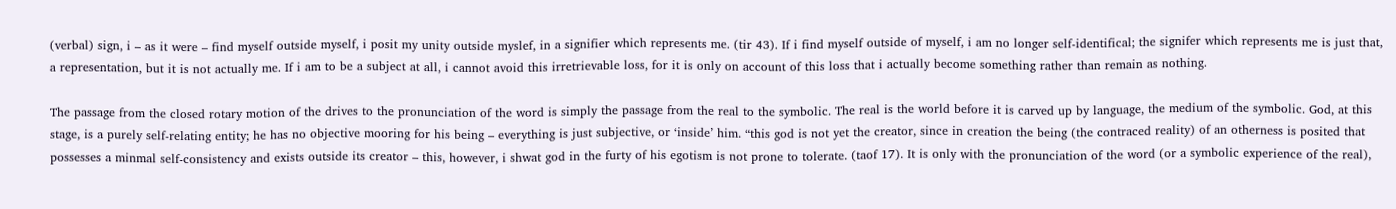(verbal) sign, i – as it were – find myself outside myself, i posit my unity outside myslef, in a signifier which represents me. (tir 43). If i find myself outside of myself, i am no longer self-identifical; the signifer which represents me is just that, a representation, but it is not actually me. If i am to be a subject at all, i cannot avoid this irretrievable loss, for it is only on account of this loss that i actually become something rather than remain as nothing.

The passage from the closed rotary motion of the drives to the pronunciation of the word is simply the passage from the real to the symbolic. The real is the world before it is carved up by language, the medium of the symbolic. God, at this stage, is a purely self-relating entity; he has no objective mooring for his being – everything is just subjective, or ‘inside’ him. “this god is not yet the creator, since in creation the being (the contraced reality) of an otherness is posited that possesses a minmal self-consistency and exists outside its creator – this, however, i shwat god in the furty of his egotism is not prone to tolerate. (taof 17). It is only with the pronunciation of the word (or a symbolic experience of the real),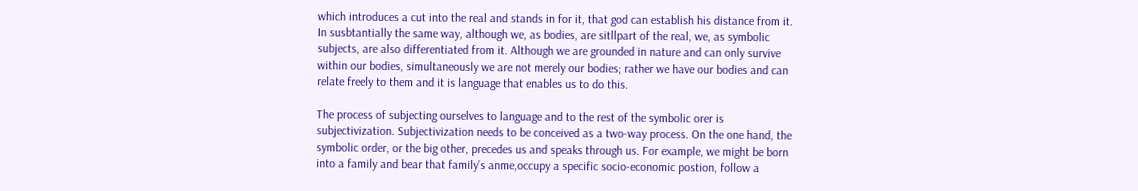which introduces a cut into the real and stands in for it, that god can establish his distance from it. In susbtantially the same way, although we, as bodies, are sitllpart of the real, we, as symbolic subjects, are also differentiated from it. Although we are grounded in nature and can only survive within our bodies, simultaneously we are not merely our bodies; rather we have our bodies and can relate freely to them and it is language that enables us to do this.

The process of subjecting ourselves to language and to the rest of the symbolic orer is subjectivization. Subjectivization needs to be conceived as a two-way process. On the one hand, the symbolic order, or the big other, precedes us and speaks through us. For example, we might be born into a family and bear that family’s anme,occupy a specific socio-economic postion, follow a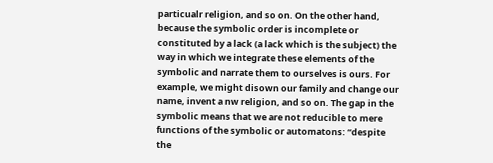particualr religion, and so on. On the other hand, because the symbolic order is incomplete or constituted by a lack (a lack which is the subject) the way in which we integrate these elements of the symbolic and narrate them to ourselves is ours. For example, we might disown our family and change our name, invent a nw religion, and so on. The gap in the symbolic means that we are not reducible to mere functions of the symbolic or automatons: “despite the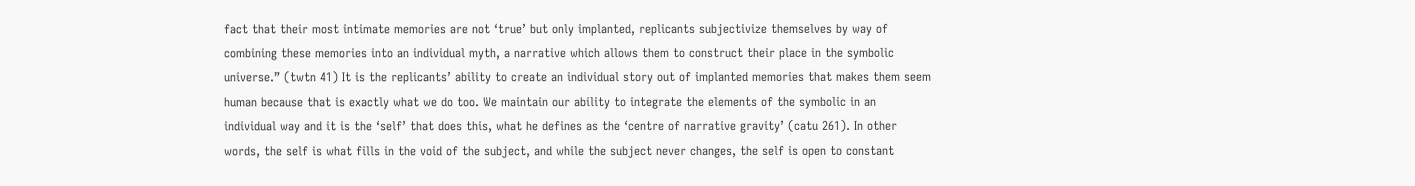fact that their most intimate memories are not ‘true’ but only implanted, replicants subjectivize themselves by way of combining these memories into an individual myth, a narrative which allows them to construct their place in the symbolic universe.” (twtn 41) It is the replicants’ ability to create an individual story out of implanted memories that makes them seem human because that is exactly what we do too. We maintain our ability to integrate the elements of the symbolic in an individual way and it is the ‘self’ that does this, what he defines as the ‘centre of narrative gravity’ (catu 261). In other words, the self is what fills in the void of the subject, and while the subject never changes, the self is open to constant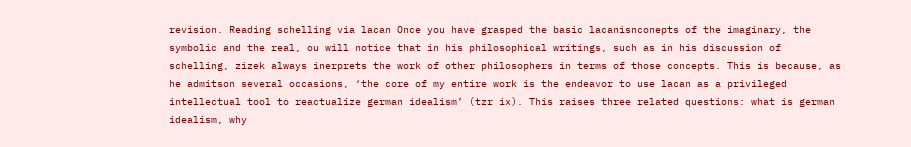revision. Reading schelling via lacan Once you have grasped the basic lacanisnconepts of the imaginary, the symbolic and the real, ou will notice that in his philosophical writings, such as in his discussion of schelling, zizek always inerprets the work of other philosophers in terms of those concepts. This is because, as he admitson several occasions, ‘the core of my entire work is the endeavor to use lacan as a privileged intellectual tool to reactualize german idealism’ (tzr ix). This raises three related questions: what is german idealism, why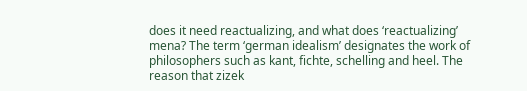does it need reactualizing, and what does ‘reactualizing’ mena? The term ‘german idealism’ designates the work of philosophers such as kant, fichte, schelling and heel. The reason that zizek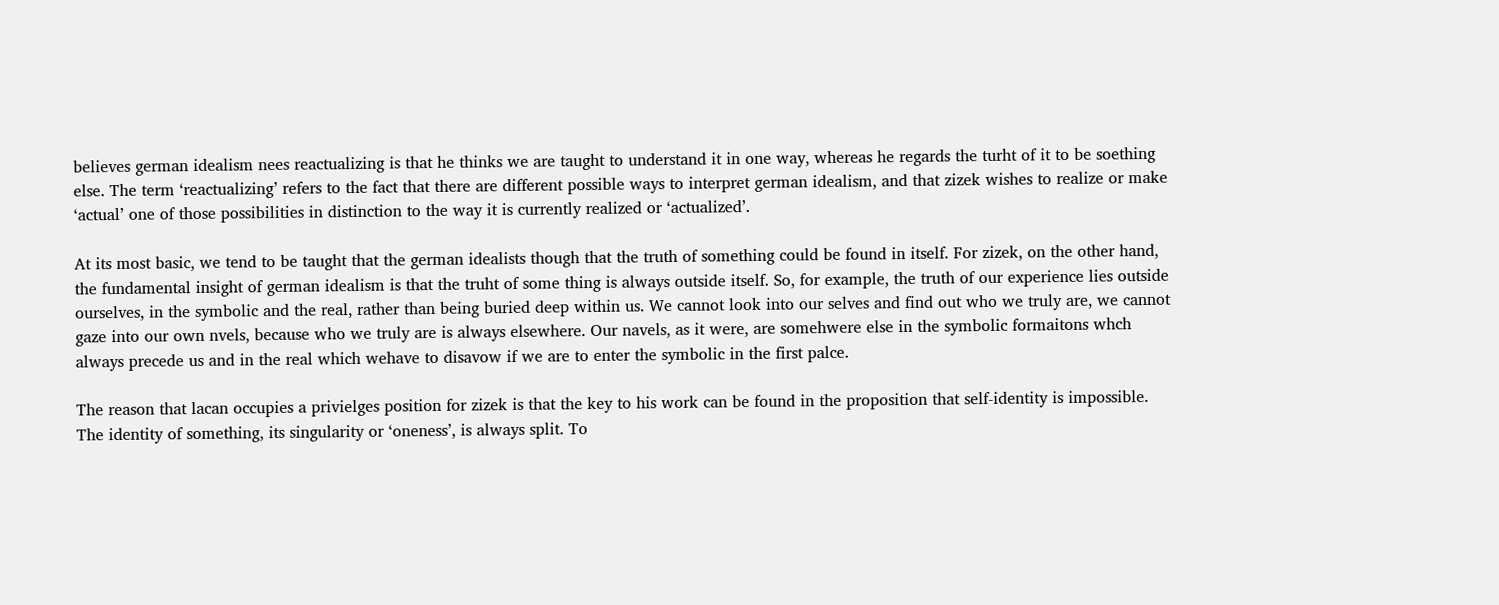believes german idealism nees reactualizing is that he thinks we are taught to understand it in one way, whereas he regards the turht of it to be soething else. The term ‘reactualizing’ refers to the fact that there are different possible ways to interpret german idealism, and that zizek wishes to realize or make ‘actual’ one of those possibilities in distinction to the way it is currently realized or ‘actualized’.

At its most basic, we tend to be taught that the german idealists though that the truth of something could be found in itself. For zizek, on the other hand, the fundamental insight of german idealism is that the truht of some thing is always outside itself. So, for example, the truth of our experience lies outside ourselves, in the symbolic and the real, rather than being buried deep within us. We cannot look into our selves and find out who we truly are, we cannot gaze into our own nvels, because who we truly are is always elsewhere. Our navels, as it were, are somehwere else in the symbolic formaitons whch always precede us and in the real which wehave to disavow if we are to enter the symbolic in the first palce.

The reason that lacan occupies a privielges position for zizek is that the key to his work can be found in the proposition that self-identity is impossible. The identity of something, its singularity or ‘oneness’, is always split. To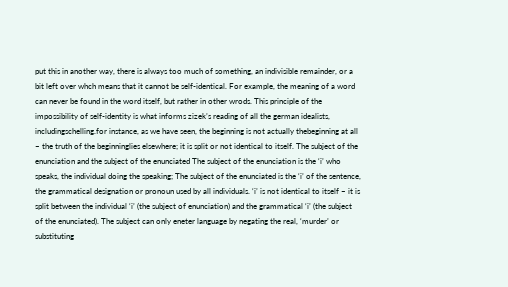put this in another way, there is always too much of something, an indivisible remainder, or a bit left over whch means that it cannot be self-identical. For example, the meaning of a word can never be found in the word itself, but rather in other wrods. This principle of the impossibility of self-identity is what informs zizek’s reading of all the german idealists, includingschelling.for instance, as we have seen, the beginning is not actually thebeginning at all – the truth of the beginninglies elsewhere; it is split or not identical to itself. The subject of the enunciation and the subject of the enunciated The subject of the enunciation is the ‘i’ who speaks, the individual doing the speaking; The subject of the enunciated is the ‘i’ of the sentence, the grammatical designation or pronoun used by all individuals. ‘i’ is not identical to itself – it is split between the individual ‘i’ (the subject of enunciation) and the grammatical ‘i’ (the subject of the enunciated). The subject can only eneter language by negating the real, ‘murder’ or substituting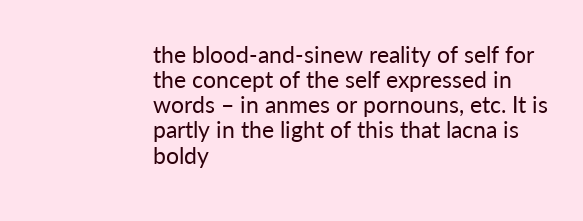the blood-and-sinew reality of self for the concept of the self expressed in words – in anmes or pornouns, etc. It is partly in the light of this that lacna is boldy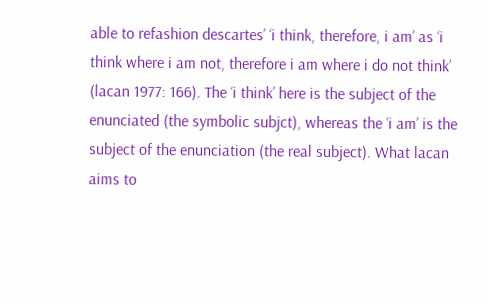able to refashion descartes’ ‘i think, therefore, i am’ as ‘i think where i am not, therefore i am where i do not think’ (lacan 1977: 166). The ‘i think’ here is the subject of the enunciated (the symbolic subjct), whereas the ‘i am’ is the subject of the enunciation (the real subject). What lacan aims to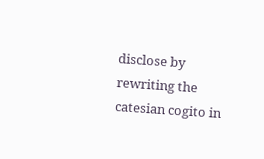disclose by rewriting the catesian cogito in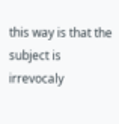this way is that the subject is irrevocaly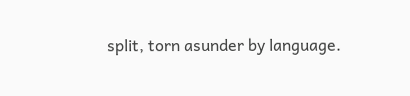split, torn asunder by language.